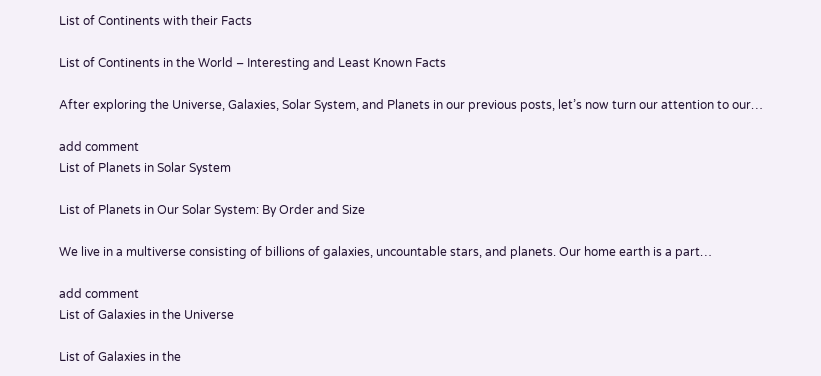List of Continents with their Facts

List of Continents in the World – Interesting and Least Known Facts

After exploring the Universe, Galaxies, Solar System, and Planets in our previous posts, let’s now turn our attention to our…

add comment
List of Planets in Solar System

List of Planets in Our Solar System: By Order and Size

We live in a multiverse consisting of billions of galaxies, uncountable stars, and planets. Our home earth is a part…

add comment
List of Galaxies in the Universe

List of Galaxies in the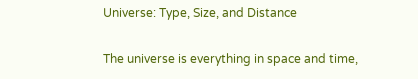Universe: Type, Size, and Distance

The universe is everything in space and time,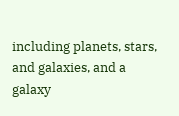including planets, stars, and galaxies, and a galaxy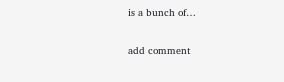is a bunch of…

add comment